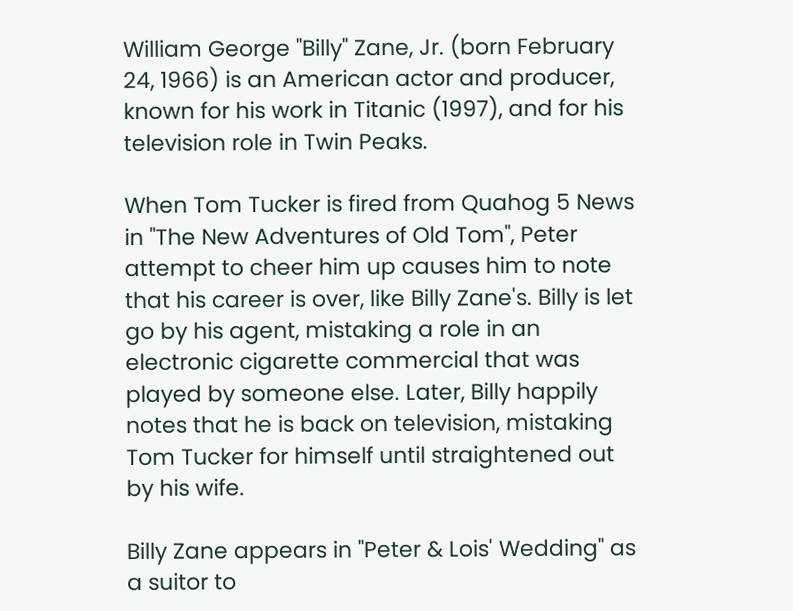William George "Billy" Zane, Jr. (born February 24, 1966) is an American actor and producer, known for his work in Titanic (1997), and for his television role in Twin Peaks.

When Tom Tucker is fired from Quahog 5 News in "The New Adventures of Old Tom", Peter attempt to cheer him up causes him to note that his career is over, like Billy Zane's. Billy is let go by his agent, mistaking a role in an electronic cigarette commercial that was played by someone else. Later, Billy happily notes that he is back on television, mistaking Tom Tucker for himself until straightened out by his wife.

Billy Zane appears in "Peter & Lois' Wedding" as a suitor to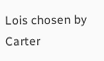Lois chosen by Carter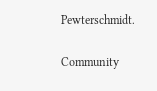Pewterschmidt.

Community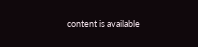content is available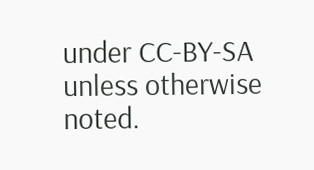under CC-BY-SA unless otherwise noted.